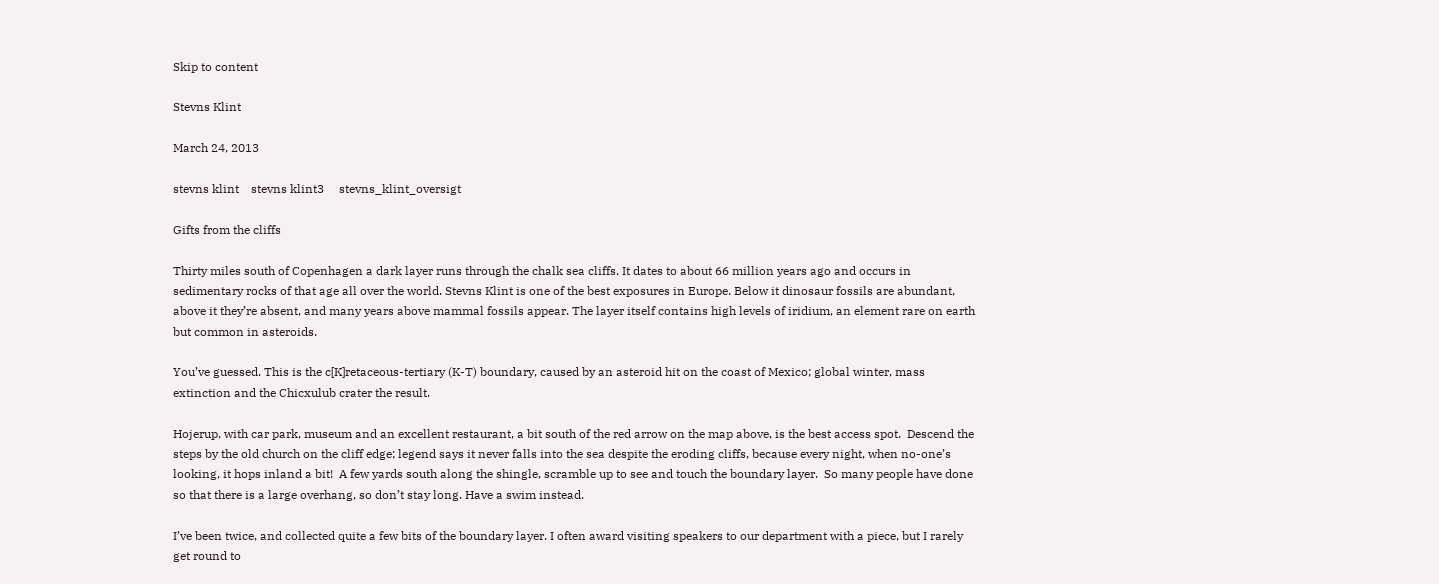Skip to content

Stevns Klint

March 24, 2013

stevns klint    stevns klint3     stevns_klint_oversigt

Gifts from the cliffs

Thirty miles south of Copenhagen a dark layer runs through the chalk sea cliffs. It dates to about 66 million years ago and occurs in sedimentary rocks of that age all over the world. Stevns Klint is one of the best exposures in Europe. Below it dinosaur fossils are abundant, above it they’re absent, and many years above mammal fossils appear. The layer itself contains high levels of iridium, an element rare on earth but common in asteroids.

You’ve guessed. This is the c[K]retaceous-tertiary (K-T) boundary, caused by an asteroid hit on the coast of Mexico; global winter, mass extinction and the Chicxulub crater the result.

Hojerup, with car park, museum and an excellent restaurant, a bit south of the red arrow on the map above, is the best access spot.  Descend the steps by the old church on the cliff edge; legend says it never falls into the sea despite the eroding cliffs, because every night, when no-one’s looking, it hops inland a bit!  A few yards south along the shingle, scramble up to see and touch the boundary layer.  So many people have done so that there is a large overhang, so don’t stay long. Have a swim instead.

I’ve been twice, and collected quite a few bits of the boundary layer. I often award visiting speakers to our department with a piece, but I rarely get round to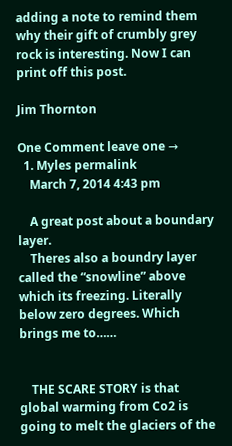adding a note to remind them why their gift of crumbly grey rock is interesting. Now I can print off this post.

Jim Thornton

One Comment leave one →
  1. Myles permalink
    March 7, 2014 4:43 pm

    A great post about a boundary layer.
    Theres also a boundry layer called the “snowline” above which its freezing. Literally below zero degrees. Which brings me to……


    THE SCARE STORY is that global warming from Co2 is going to melt the glaciers of the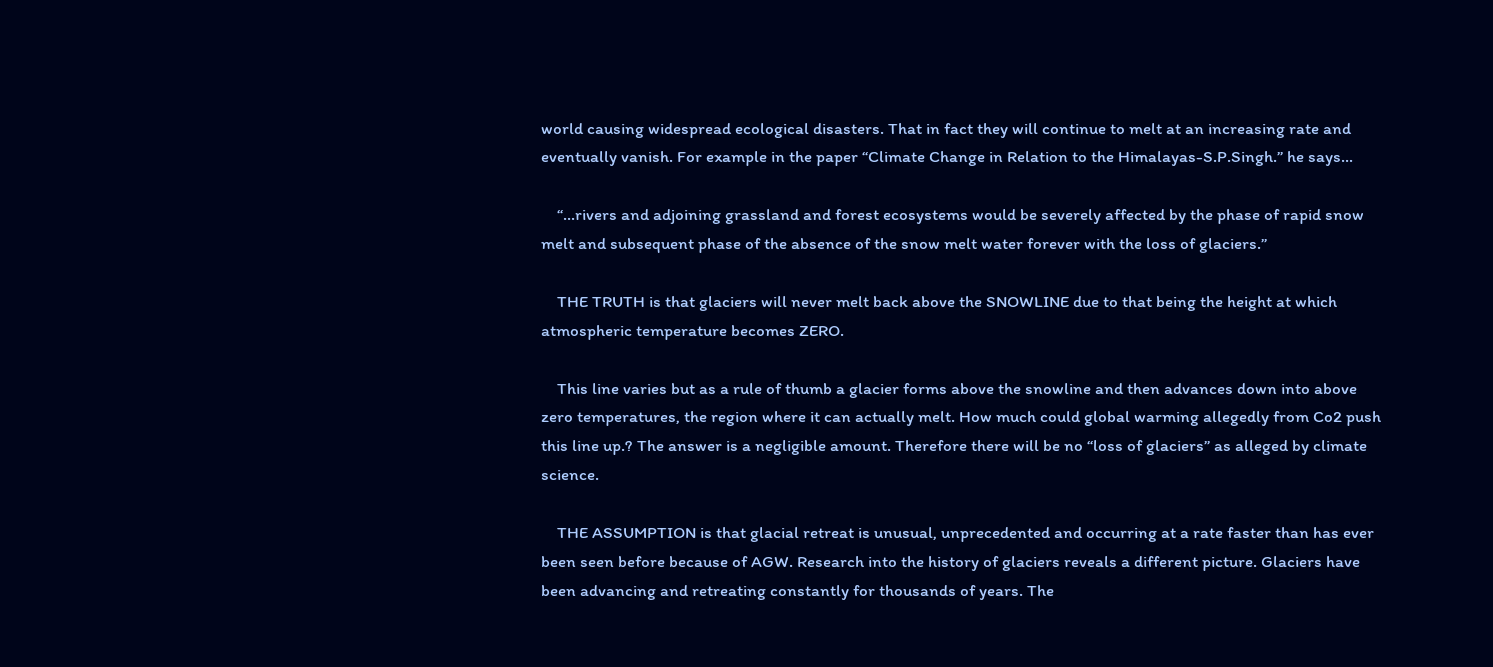world causing widespread ecological disasters. That in fact they will continue to melt at an increasing rate and eventually vanish. For example in the paper “Climate Change in Relation to the Himalayas-S.P.Singh.” he says…

    “…rivers and adjoining grassland and forest ecosystems would be severely affected by the phase of rapid snow melt and subsequent phase of the absence of the snow melt water forever with the loss of glaciers.”

    THE TRUTH is that glaciers will never melt back above the SNOWLINE due to that being the height at which atmospheric temperature becomes ZERO.

    This line varies but as a rule of thumb a glacier forms above the snowline and then advances down into above zero temperatures, the region where it can actually melt. How much could global warming allegedly from Co2 push this line up.? The answer is a negligible amount. Therefore there will be no “loss of glaciers” as alleged by climate science.

    THE ASSUMPTION is that glacial retreat is unusual, unprecedented and occurring at a rate faster than has ever been seen before because of AGW. Research into the history of glaciers reveals a different picture. Glaciers have been advancing and retreating constantly for thousands of years. The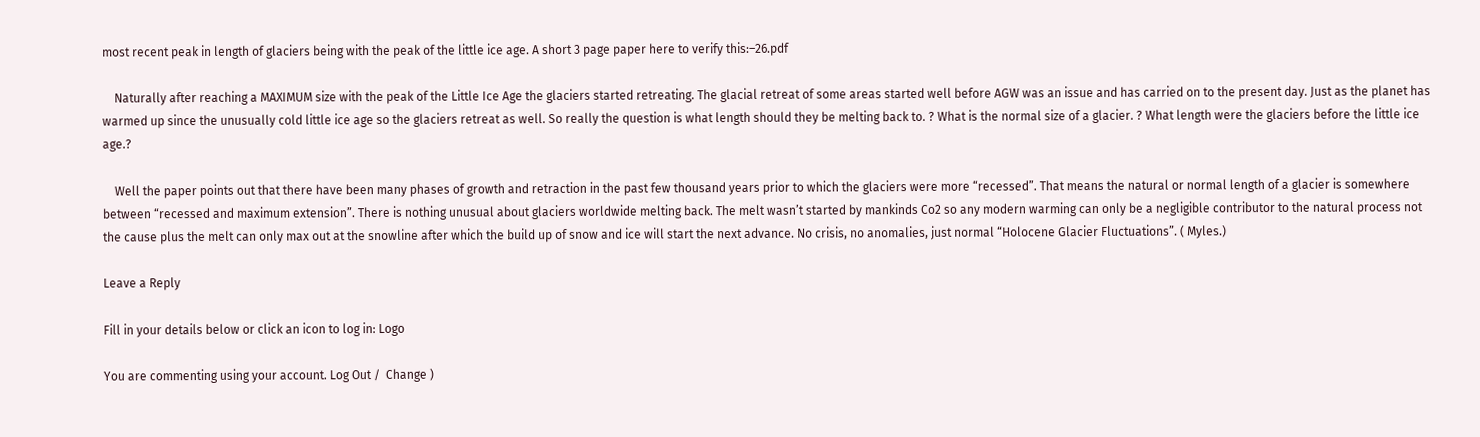most recent peak in length of glaciers being with the peak of the little ice age. A short 3 page paper here to verify this:–26.pdf

    Naturally after reaching a MAXIMUM size with the peak of the Little Ice Age the glaciers started retreating. The glacial retreat of some areas started well before AGW was an issue and has carried on to the present day. Just as the planet has warmed up since the unusually cold little ice age so the glaciers retreat as well. So really the question is what length should they be melting back to. ? What is the normal size of a glacier. ? What length were the glaciers before the little ice age.?

    Well the paper points out that there have been many phases of growth and retraction in the past few thousand years prior to which the glaciers were more “recessed”. That means the natural or normal length of a glacier is somewhere between “recessed and maximum extension”. There is nothing unusual about glaciers worldwide melting back. The melt wasn’t started by mankinds Co2 so any modern warming can only be a negligible contributor to the natural process not the cause plus the melt can only max out at the snowline after which the build up of snow and ice will start the next advance. No crisis, no anomalies, just normal “Holocene Glacier Fluctuations”. ( Myles.)

Leave a Reply

Fill in your details below or click an icon to log in: Logo

You are commenting using your account. Log Out /  Change )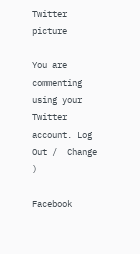Twitter picture

You are commenting using your Twitter account. Log Out /  Change )

Facebook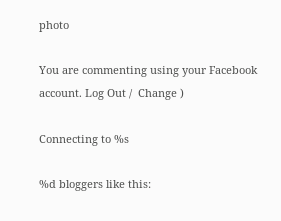photo

You are commenting using your Facebook account. Log Out /  Change )

Connecting to %s

%d bloggers like this: